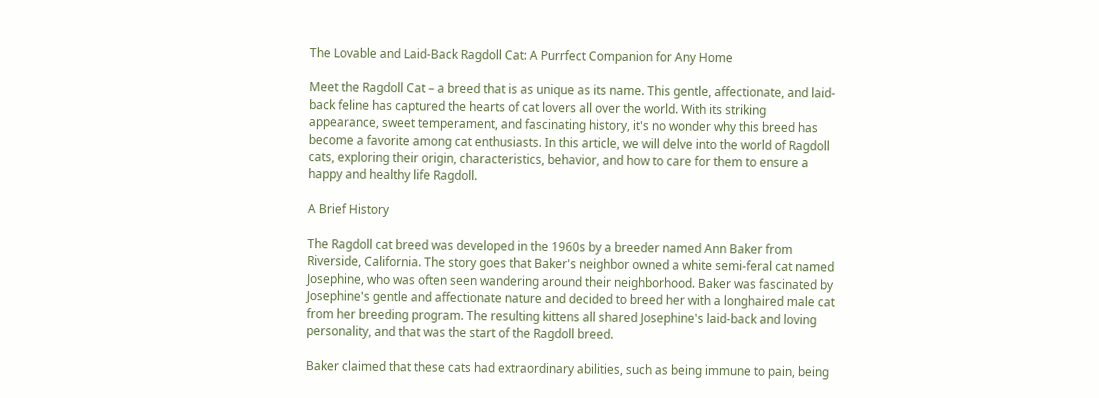The Lovable and Laid-Back Ragdoll Cat: A Purrfect Companion for Any Home

Meet the Ragdoll Cat – a breed that is as unique as its name. This gentle, affectionate, and laid-back feline has captured the hearts of cat lovers all over the world. With its striking appearance, sweet temperament, and fascinating history, it's no wonder why this breed has become a favorite among cat enthusiasts. In this article, we will delve into the world of Ragdoll cats, exploring their origin, characteristics, behavior, and how to care for them to ensure a happy and healthy life Ragdoll.

A Brief History

The Ragdoll cat breed was developed in the 1960s by a breeder named Ann Baker from Riverside, California. The story goes that Baker's neighbor owned a white semi-feral cat named Josephine, who was often seen wandering around their neighborhood. Baker was fascinated by Josephine's gentle and affectionate nature and decided to breed her with a longhaired male cat from her breeding program. The resulting kittens all shared Josephine's laid-back and loving personality, and that was the start of the Ragdoll breed.

Baker claimed that these cats had extraordinary abilities, such as being immune to pain, being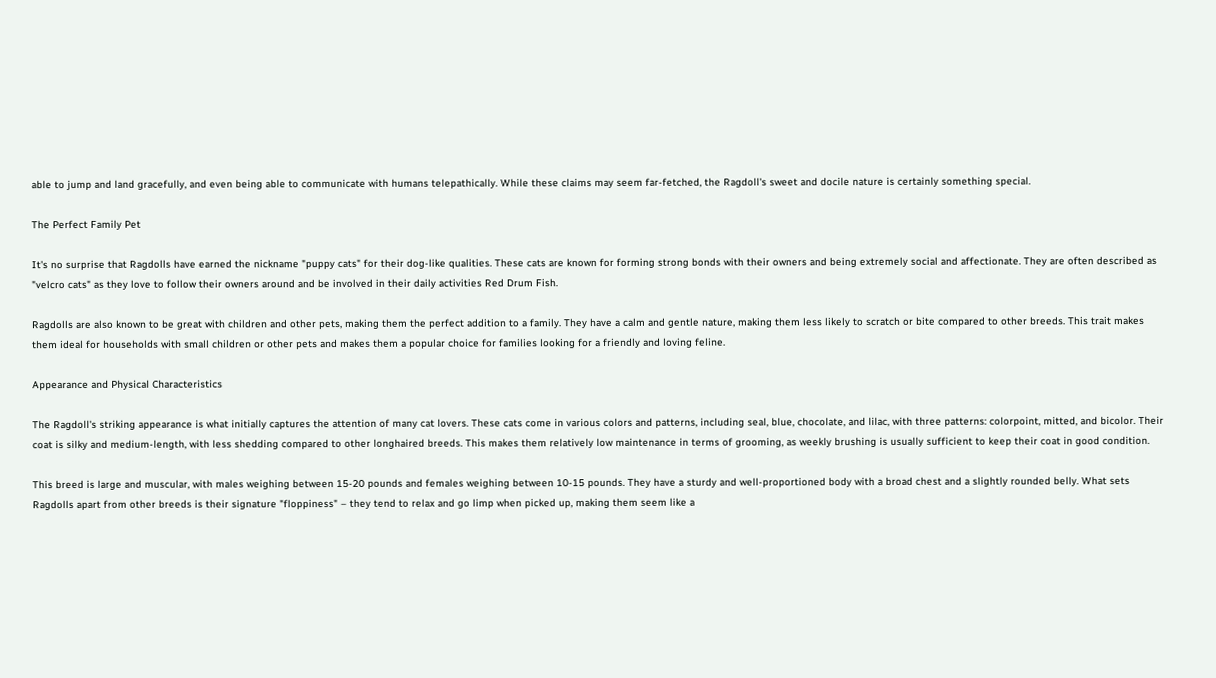able to jump and land gracefully, and even being able to communicate with humans telepathically. While these claims may seem far-fetched, the Ragdoll's sweet and docile nature is certainly something special.

The Perfect Family Pet

It's no surprise that Ragdolls have earned the nickname "puppy cats" for their dog-like qualities. These cats are known for forming strong bonds with their owners and being extremely social and affectionate. They are often described as "velcro cats" as they love to follow their owners around and be involved in their daily activities Red Drum Fish.

Ragdolls are also known to be great with children and other pets, making them the perfect addition to a family. They have a calm and gentle nature, making them less likely to scratch or bite compared to other breeds. This trait makes them ideal for households with small children or other pets and makes them a popular choice for families looking for a friendly and loving feline.

Appearance and Physical Characteristics

The Ragdoll's striking appearance is what initially captures the attention of many cat lovers. These cats come in various colors and patterns, including seal, blue, chocolate, and lilac, with three patterns: colorpoint, mitted, and bicolor. Their coat is silky and medium-length, with less shedding compared to other longhaired breeds. This makes them relatively low maintenance in terms of grooming, as weekly brushing is usually sufficient to keep their coat in good condition.

This breed is large and muscular, with males weighing between 15-20 pounds and females weighing between 10-15 pounds. They have a sturdy and well-proportioned body with a broad chest and a slightly rounded belly. What sets Ragdolls apart from other breeds is their signature "floppiness" – they tend to relax and go limp when picked up, making them seem like a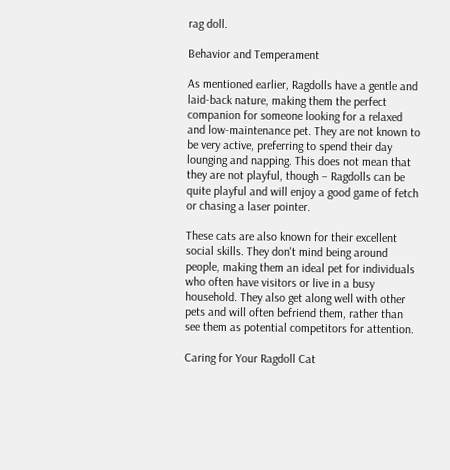rag doll.

Behavior and Temperament

As mentioned earlier, Ragdolls have a gentle and laid-back nature, making them the perfect companion for someone looking for a relaxed and low-maintenance pet. They are not known to be very active, preferring to spend their day lounging and napping. This does not mean that they are not playful, though – Ragdolls can be quite playful and will enjoy a good game of fetch or chasing a laser pointer.

These cats are also known for their excellent social skills. They don't mind being around people, making them an ideal pet for individuals who often have visitors or live in a busy household. They also get along well with other pets and will often befriend them, rather than see them as potential competitors for attention.

Caring for Your Ragdoll Cat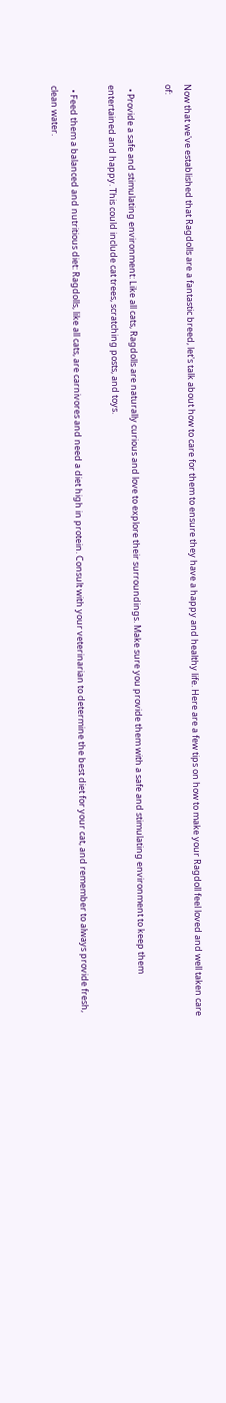Now that we've established that Ragdolls are a fantastic breed, let's talk about how to care for them to ensure they have a happy and healthy life. Here are a few tips on how to make your Ragdoll feel loved and well taken care of:

  • Provide a safe and stimulating environment: Like all cats, Ragdolls are naturally curious and love to explore their surroundings. Make sure you provide them with a safe and stimulating environment to keep them entertained and happy. This could include cat trees, scratching posts, and toys.

  • Feed them a balanced and nutritious diet: Ragdolls, like all cats, are carnivores and need a diet high in protein. Consult with your veterinarian to determine the best diet for your cat, and remember to always provide fresh, clean water.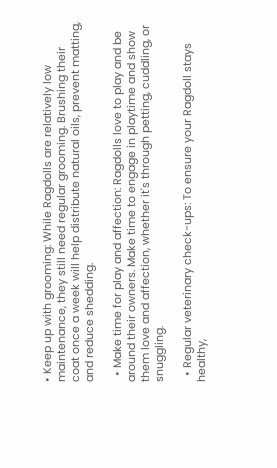• Keep up with grooming: While Ragdolls are relatively low maintenance, they still need regular grooming. Brushing their coat once a week will help distribute natural oils, prevent matting, and reduce shedding.

  • Make time for play and affection: Ragdolls love to play and be around their owners. Make time to engage in playtime and show them love and affection, whether it's through petting, cuddling, or snuggling.

  • Regular veterinary check-ups: To ensure your Ragdoll stays healthy,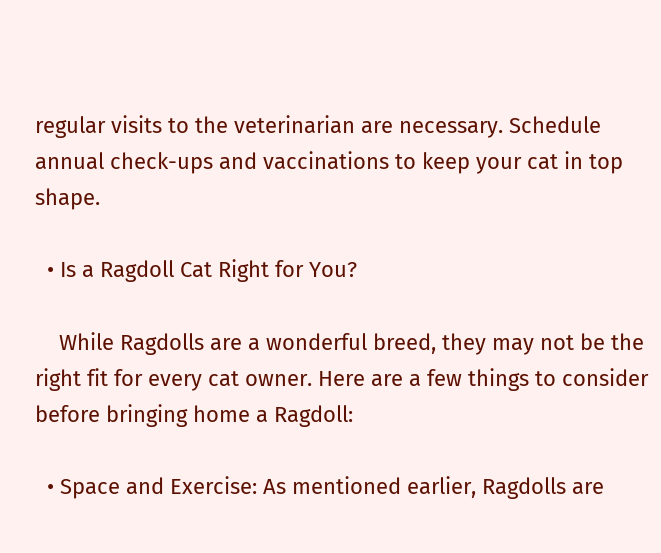regular visits to the veterinarian are necessary. Schedule annual check-ups and vaccinations to keep your cat in top shape.

  • Is a Ragdoll Cat Right for You?

    While Ragdolls are a wonderful breed, they may not be the right fit for every cat owner. Here are a few things to consider before bringing home a Ragdoll:

  • Space and Exercise: As mentioned earlier, Ragdolls are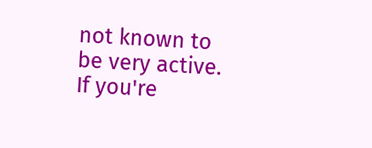not known to be very active. If you're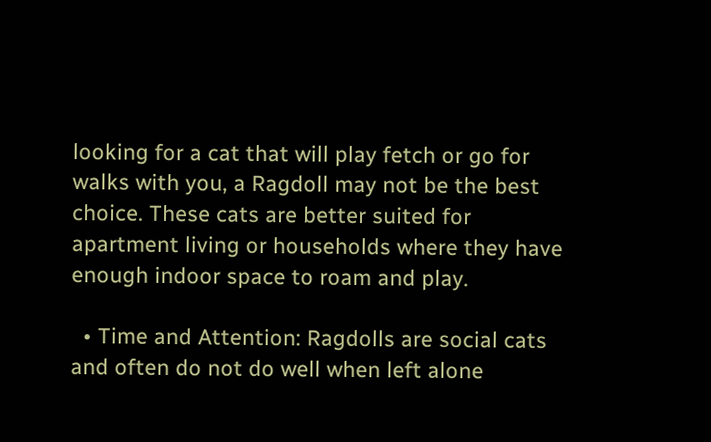looking for a cat that will play fetch or go for walks with you, a Ragdoll may not be the best choice. These cats are better suited for apartment living or households where they have enough indoor space to roam and play.

  • Time and Attention: Ragdolls are social cats and often do not do well when left alone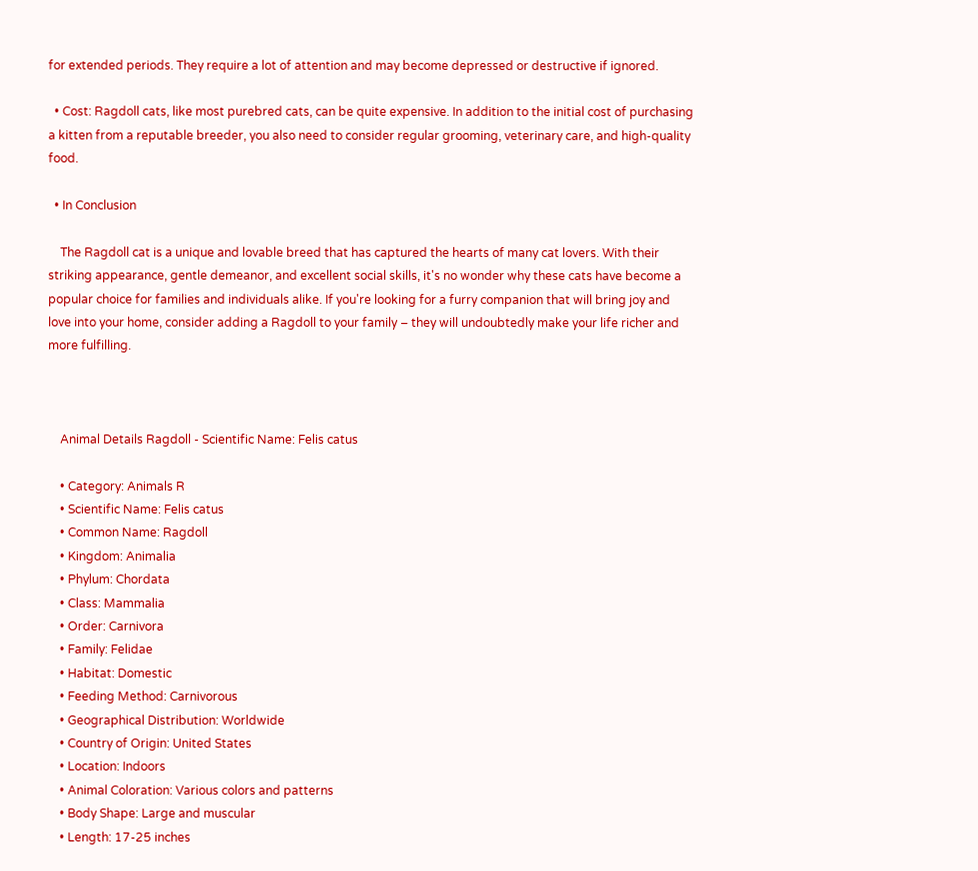for extended periods. They require a lot of attention and may become depressed or destructive if ignored.

  • Cost: Ragdoll cats, like most purebred cats, can be quite expensive. In addition to the initial cost of purchasing a kitten from a reputable breeder, you also need to consider regular grooming, veterinary care, and high-quality food.

  • In Conclusion

    The Ragdoll cat is a unique and lovable breed that has captured the hearts of many cat lovers. With their striking appearance, gentle demeanor, and excellent social skills, it's no wonder why these cats have become a popular choice for families and individuals alike. If you're looking for a furry companion that will bring joy and love into your home, consider adding a Ragdoll to your family – they will undoubtedly make your life richer and more fulfilling.



    Animal Details Ragdoll - Scientific Name: Felis catus

    • Category: Animals R
    • Scientific Name: Felis catus
    • Common Name: Ragdoll
    • Kingdom: Animalia
    • Phylum: Chordata
    • Class: Mammalia
    • Order: Carnivora
    • Family: Felidae
    • Habitat: Domestic
    • Feeding Method: Carnivorous
    • Geographical Distribution: Worldwide
    • Country of Origin: United States
    • Location: Indoors
    • Animal Coloration: Various colors and patterns
    • Body Shape: Large and muscular
    • Length: 17-25 inches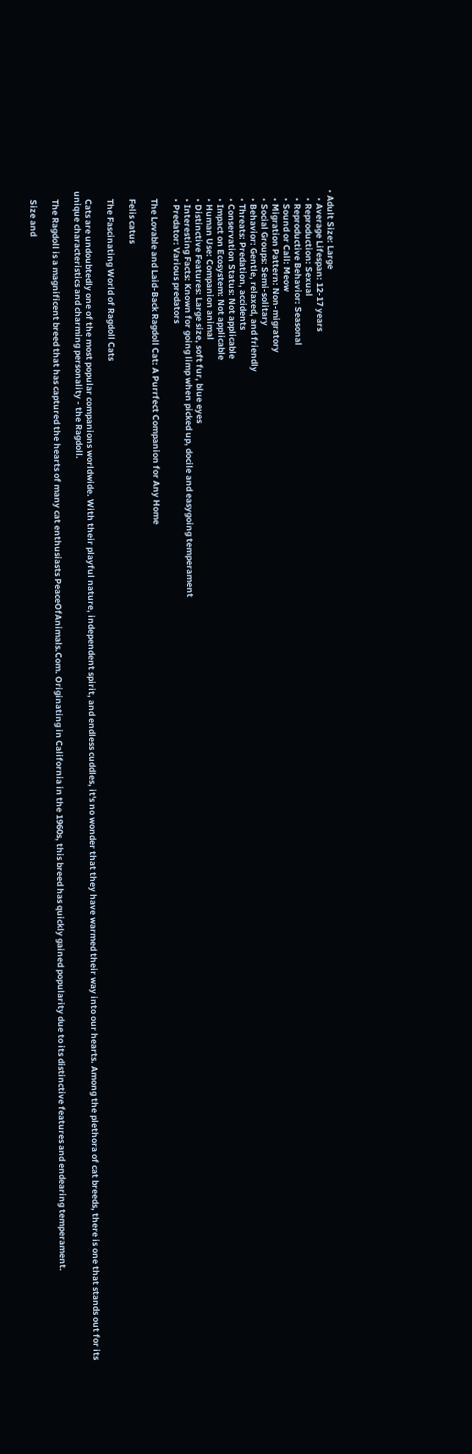• Adult Size: Large
    • Average Lifespan: 12-17 years
    • Reproduction: Sexual
    • Reproductive Behavior: Seasonal
    • Sound or Call: Meow
    • Migration Pattern: Non-migratory
    • Social Groups: Semi-solitary
    • Behavior: Gentle, relaxed, and friendly
    • Threats: Predation, accidents
    • Conservation Status: Not applicable
    • Impact on Ecosystem: Not applicable
    • Human Use: Companion animal
    • Distinctive Features: Large size, soft fur, blue eyes
    • Interesting Facts: Known for going limp when picked up, docile and easygoing temperament
    • Predator: Various predators

    The Lovable and Laid-Back Ragdoll Cat: A Purrfect Companion for Any Home

    Felis catus

    The Fascinating World of Ragdoll Cats

    Cats are undoubtedly one of the most popular companions worldwide. With their playful nature, independent spirit, and endless cuddles, it's no wonder that they have warmed their way into our hearts. Among the plethora of cat breeds, there is one that stands out for its unique characteristics and charming personality - the Ragdoll.

    The Ragdoll is a magnificent breed that has captured the hearts of many cat enthusiasts PeaceOfAnimals.Com. Originating in California in the 1960s, this breed has quickly gained popularity due to its distinctive features and endearing temperament.

    Size and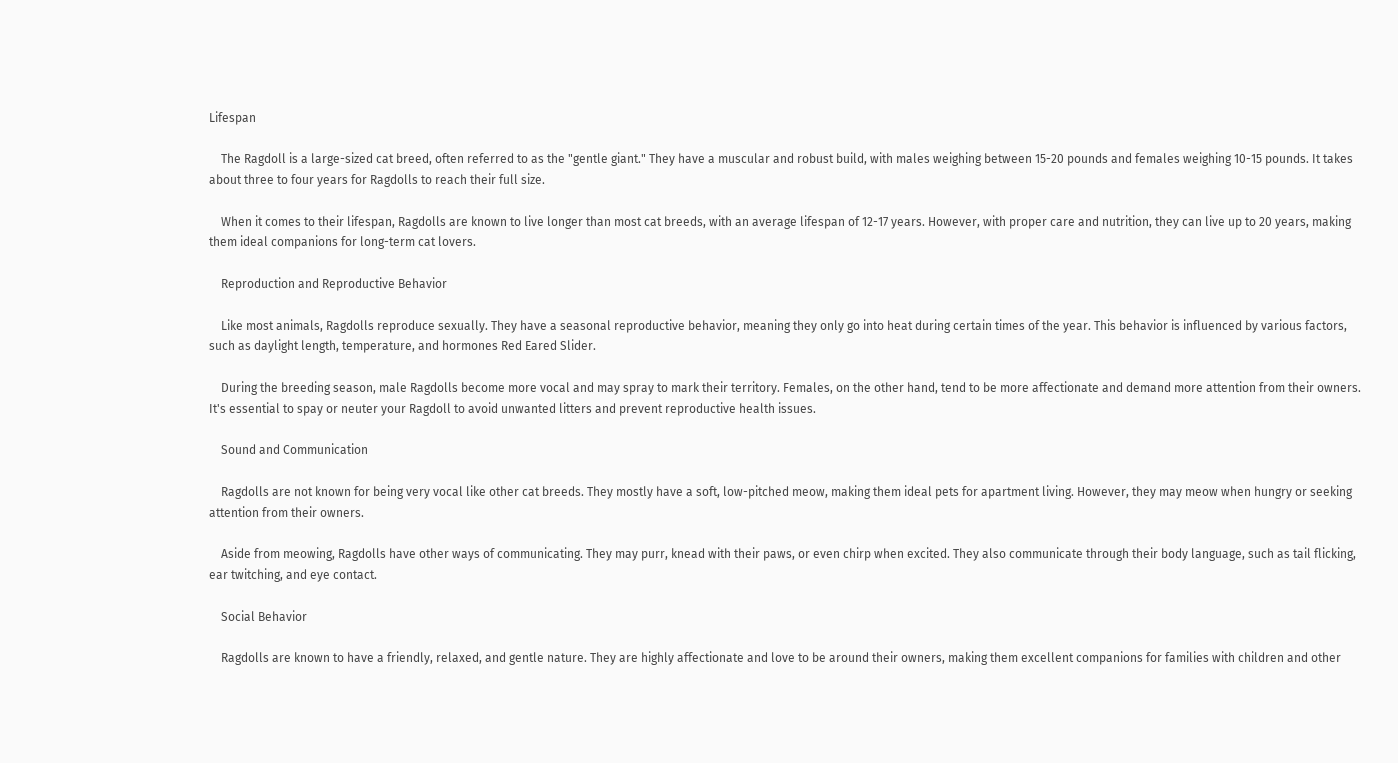Lifespan

    The Ragdoll is a large-sized cat breed, often referred to as the "gentle giant." They have a muscular and robust build, with males weighing between 15-20 pounds and females weighing 10-15 pounds. It takes about three to four years for Ragdolls to reach their full size.

    When it comes to their lifespan, Ragdolls are known to live longer than most cat breeds, with an average lifespan of 12-17 years. However, with proper care and nutrition, they can live up to 20 years, making them ideal companions for long-term cat lovers.

    Reproduction and Reproductive Behavior

    Like most animals, Ragdolls reproduce sexually. They have a seasonal reproductive behavior, meaning they only go into heat during certain times of the year. This behavior is influenced by various factors, such as daylight length, temperature, and hormones Red Eared Slider.

    During the breeding season, male Ragdolls become more vocal and may spray to mark their territory. Females, on the other hand, tend to be more affectionate and demand more attention from their owners. It's essential to spay or neuter your Ragdoll to avoid unwanted litters and prevent reproductive health issues.

    Sound and Communication

    Ragdolls are not known for being very vocal like other cat breeds. They mostly have a soft, low-pitched meow, making them ideal pets for apartment living. However, they may meow when hungry or seeking attention from their owners.

    Aside from meowing, Ragdolls have other ways of communicating. They may purr, knead with their paws, or even chirp when excited. They also communicate through their body language, such as tail flicking, ear twitching, and eye contact.

    Social Behavior

    Ragdolls are known to have a friendly, relaxed, and gentle nature. They are highly affectionate and love to be around their owners, making them excellent companions for families with children and other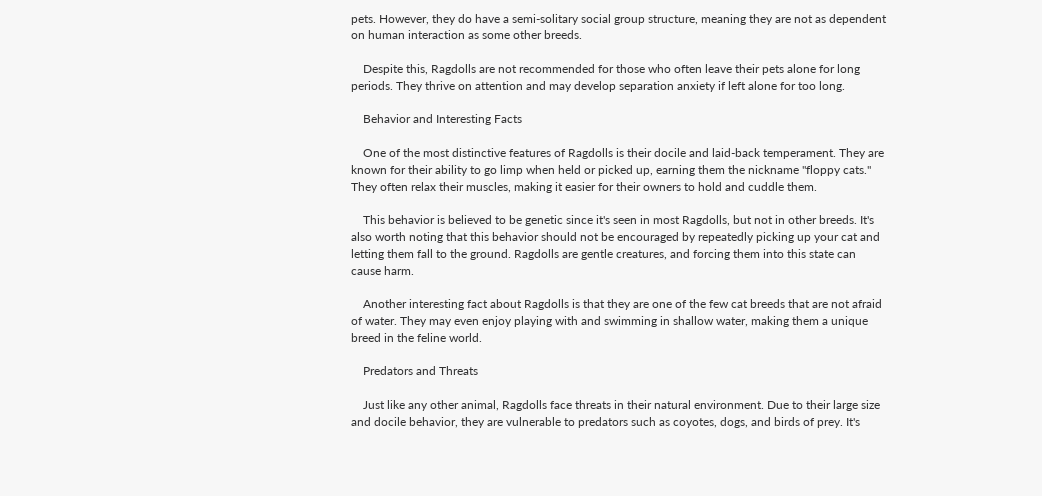pets. However, they do have a semi-solitary social group structure, meaning they are not as dependent on human interaction as some other breeds.

    Despite this, Ragdolls are not recommended for those who often leave their pets alone for long periods. They thrive on attention and may develop separation anxiety if left alone for too long.

    Behavior and Interesting Facts

    One of the most distinctive features of Ragdolls is their docile and laid-back temperament. They are known for their ability to go limp when held or picked up, earning them the nickname "floppy cats." They often relax their muscles, making it easier for their owners to hold and cuddle them.

    This behavior is believed to be genetic since it's seen in most Ragdolls, but not in other breeds. It's also worth noting that this behavior should not be encouraged by repeatedly picking up your cat and letting them fall to the ground. Ragdolls are gentle creatures, and forcing them into this state can cause harm.

    Another interesting fact about Ragdolls is that they are one of the few cat breeds that are not afraid of water. They may even enjoy playing with and swimming in shallow water, making them a unique breed in the feline world.

    Predators and Threats

    Just like any other animal, Ragdolls face threats in their natural environment. Due to their large size and docile behavior, they are vulnerable to predators such as coyotes, dogs, and birds of prey. It's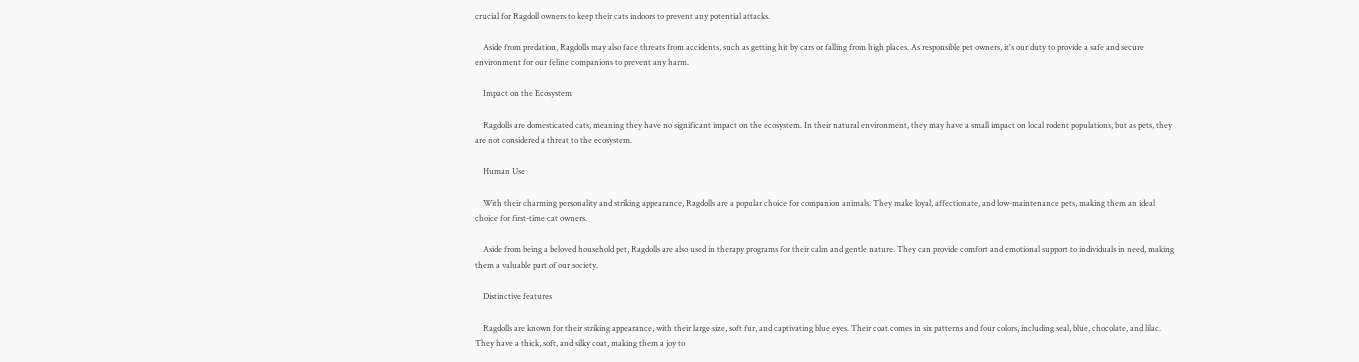crucial for Ragdoll owners to keep their cats indoors to prevent any potential attacks.

    Aside from predation, Ragdolls may also face threats from accidents, such as getting hit by cars or falling from high places. As responsible pet owners, it's our duty to provide a safe and secure environment for our feline companions to prevent any harm.

    Impact on the Ecosystem

    Ragdolls are domesticated cats, meaning they have no significant impact on the ecosystem. In their natural environment, they may have a small impact on local rodent populations, but as pets, they are not considered a threat to the ecosystem.

    Human Use

    With their charming personality and striking appearance, Ragdolls are a popular choice for companion animals. They make loyal, affectionate, and low-maintenance pets, making them an ideal choice for first-time cat owners.

    Aside from being a beloved household pet, Ragdolls are also used in therapy programs for their calm and gentle nature. They can provide comfort and emotional support to individuals in need, making them a valuable part of our society.

    Distinctive features

    Ragdolls are known for their striking appearance, with their large size, soft fur, and captivating blue eyes. Their coat comes in six patterns and four colors, including seal, blue, chocolate, and lilac. They have a thick, soft, and silky coat, making them a joy to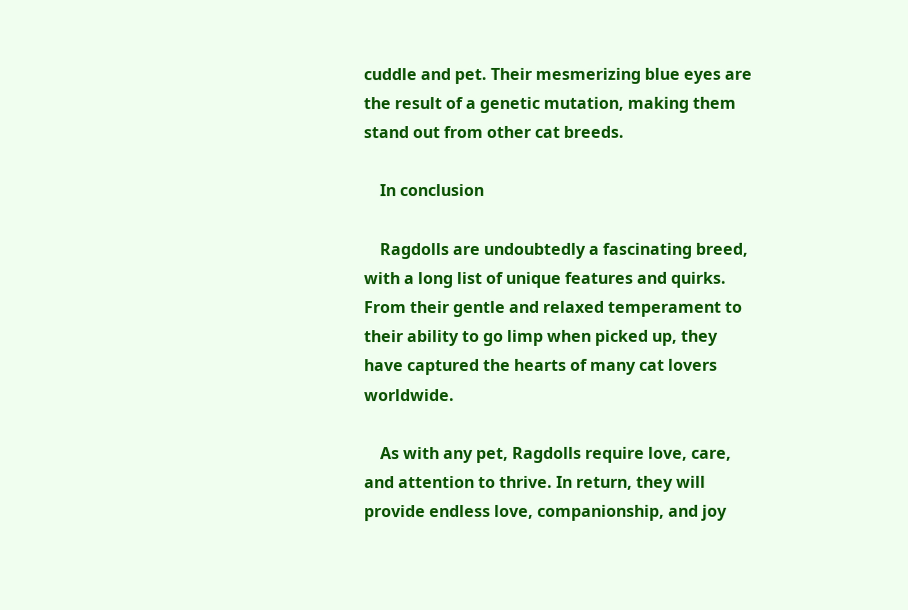cuddle and pet. Their mesmerizing blue eyes are the result of a genetic mutation, making them stand out from other cat breeds.

    In conclusion

    Ragdolls are undoubtedly a fascinating breed, with a long list of unique features and quirks. From their gentle and relaxed temperament to their ability to go limp when picked up, they have captured the hearts of many cat lovers worldwide.

    As with any pet, Ragdolls require love, care, and attention to thrive. In return, they will provide endless love, companionship, and joy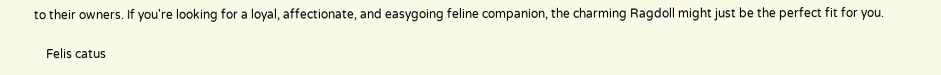to their owners. If you're looking for a loyal, affectionate, and easygoing feline companion, the charming Ragdoll might just be the perfect fit for you.

    Felis catus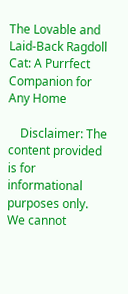The Lovable and Laid-Back Ragdoll Cat: A Purrfect Companion for Any Home

    Disclaimer: The content provided is for informational purposes only. We cannot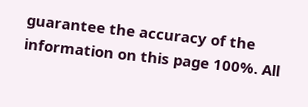guarantee the accuracy of the information on this page 100%. All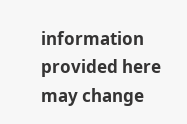information provided here may change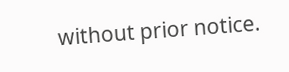without prior notice.